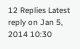12 Replies Latest reply on Jan 5, 2014 10:30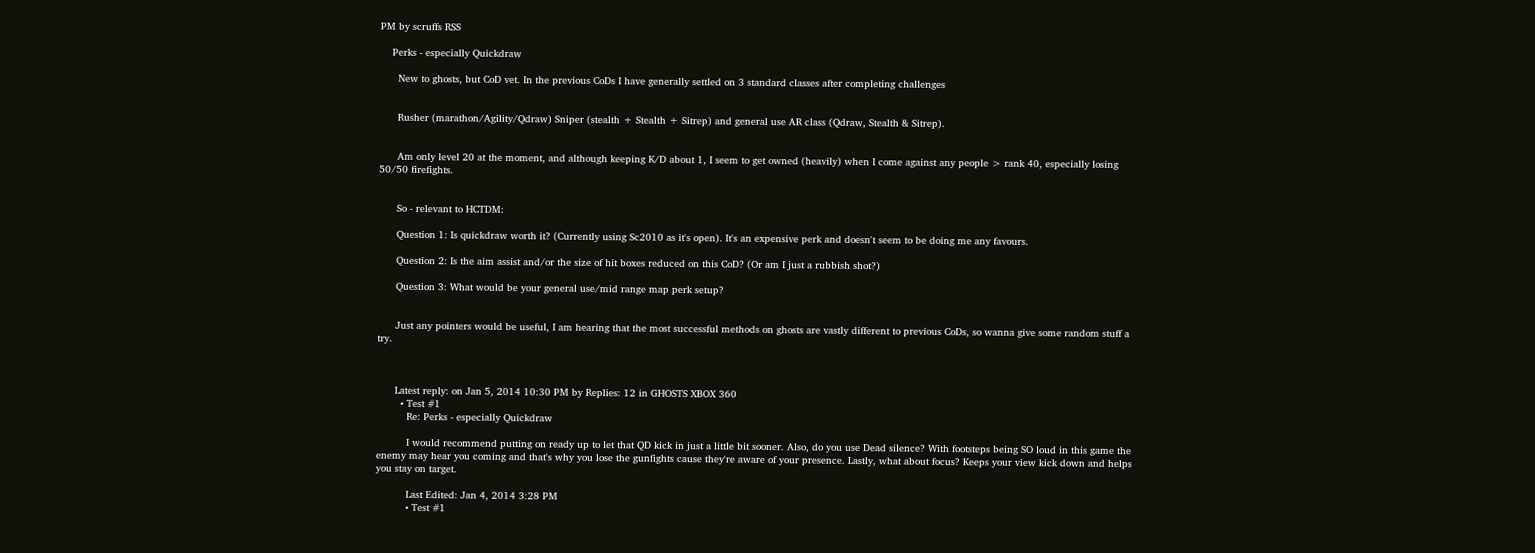PM by scruffs RSS

    Perks - especially Quickdraw

      New to ghosts, but CoD vet. In the previous CoDs I have generally settled on 3 standard classes after completing challenges


      Rusher (marathon/Agility/Qdraw) Sniper (stealth + Stealth + Sitrep) and general use AR class (Qdraw, Stealth & Sitrep).


      Am only level 20 at the moment, and although keeping K/D about 1, I seem to get owned (heavily) when I come against any people > rank 40, especially losing 50/50 firefights.


      So - relevant to HCTDM:

      Question 1: Is quickdraw worth it? (Currently using Sc2010 as it's open). It's an expensive perk and doesn't seem to be doing me any favours.

      Question 2: Is the aim assist and/or the size of hit boxes reduced on this CoD? (Or am I just a rubbish shot?)

      Question 3: What would be your general use/mid range map perk setup?


      Just any pointers would be useful, I am hearing that the most successful methods on ghosts are vastly different to previous CoDs, so wanna give some random stuff a try.



      Latest reply: on Jan 5, 2014 10:30 PM by Replies: 12 in GHOSTS XBOX 360
        • Test #1
          Re: Perks - especially Quickdraw

          I would recommend putting on ready up to let that QD kick in just a little bit sooner. Also, do you use Dead silence? With footsteps being SO loud in this game the enemy may hear you coming and that's why you lose the gunfights cause they're aware of your presence. Lastly, what about focus? Keeps your view kick down and helps you stay on target.

          Last Edited: Jan 4, 2014 3:28 PM
          • Test #1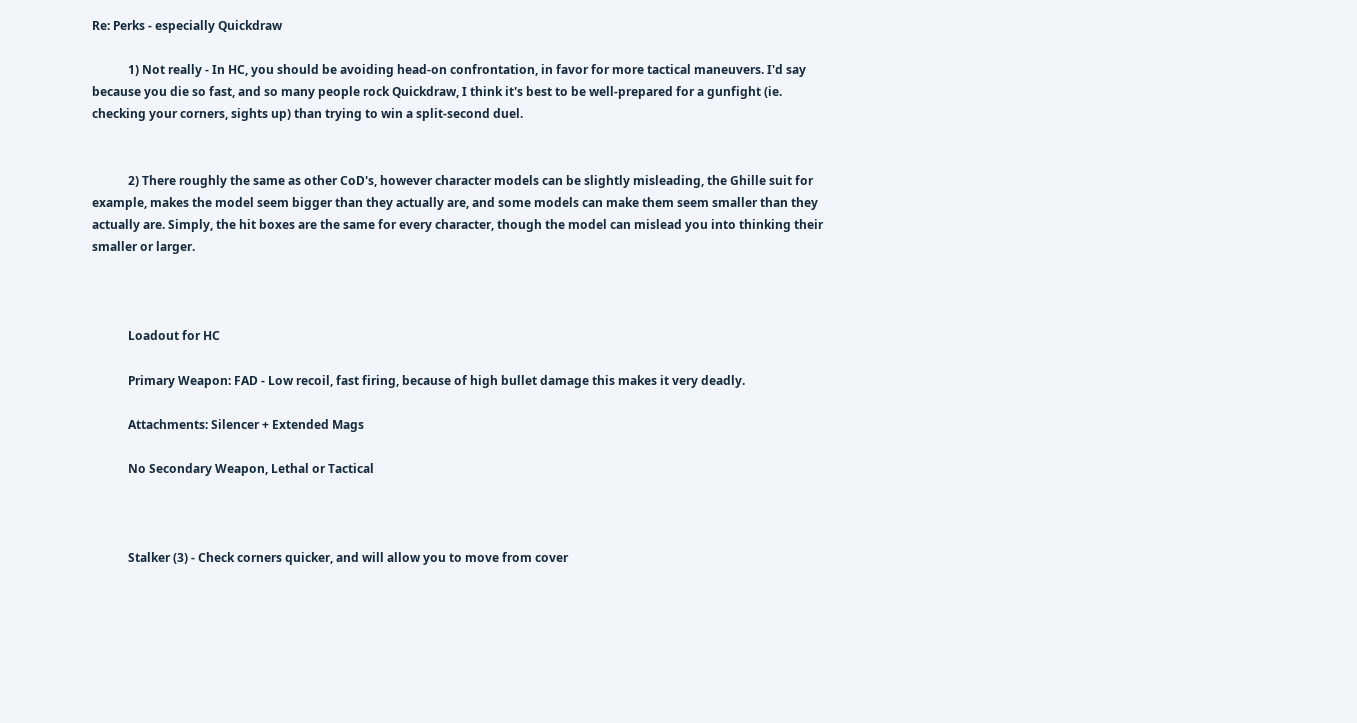Re: Perks - especially Quickdraw

            1) Not really - In HC, you should be avoiding head-on confrontation, in favor for more tactical maneuvers. I'd say because you die so fast, and so many people rock Quickdraw, I think it's best to be well-prepared for a gunfight (ie. checking your corners, sights up) than trying to win a split-second duel.


            2) There roughly the same as other CoD's, however character models can be slightly misleading, the Ghille suit for example, makes the model seem bigger than they actually are, and some models can make them seem smaller than they actually are. Simply, the hit boxes are the same for every character, though the model can mislead you into thinking their smaller or larger.



            Loadout for HC

            Primary Weapon: FAD - Low recoil, fast firing, because of high bullet damage this makes it very deadly.

            Attachments: Silencer + Extended Mags

            No Secondary Weapon, Lethal or Tactical



            Stalker (3) - Check corners quicker, and will allow you to move from cover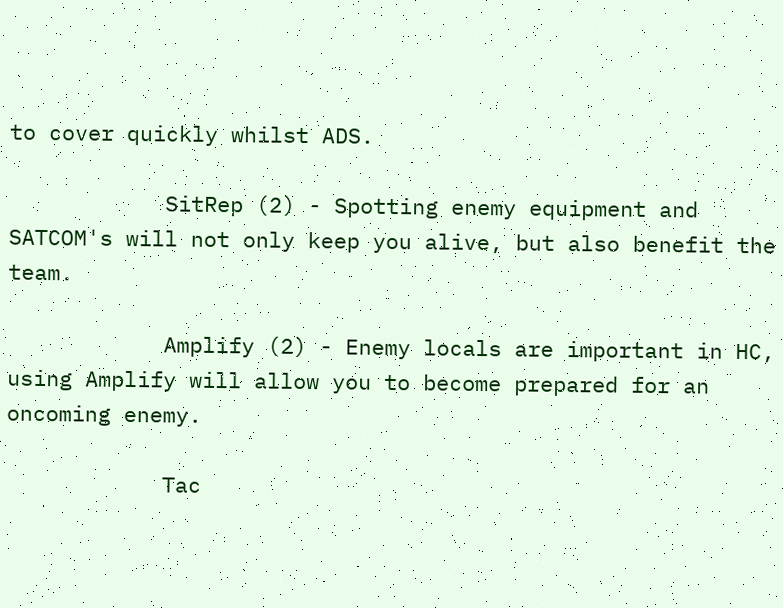to cover quickly whilst ADS.

            SitRep (2) - Spotting enemy equipment and SATCOM's will not only keep you alive, but also benefit the team.

            Amplify (2) - Enemy locals are important in HC, using Amplify will allow you to become prepared for an oncoming enemy.

            Tac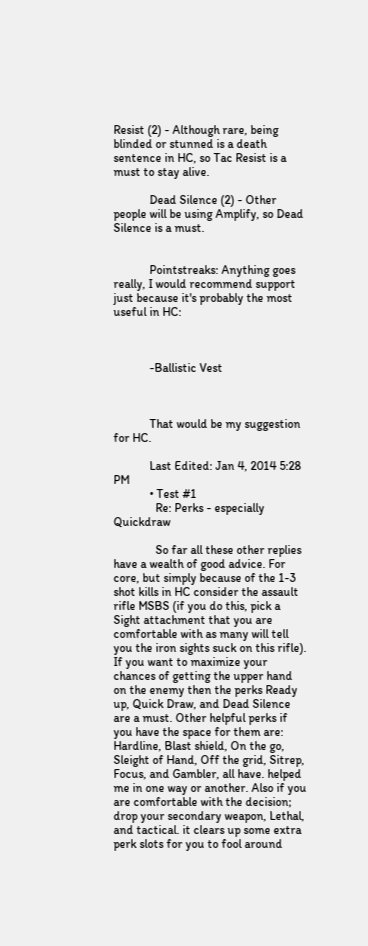Resist (2) - Although rare, being blinded or stunned is a death sentence in HC, so Tac Resist is a must to stay alive.

            Dead Silence (2) - Other people will be using Amplify, so Dead Silence is a must.


            Pointstreaks: Anything goes really, I would recommend support just because it's probably the most useful in HC:



            -Ballistic Vest



            That would be my suggestion for HC.

            Last Edited: Jan 4, 2014 5:28 PM
            • Test #1
              Re: Perks - especially Quickdraw

              So far all these other replies have a wealth of good advice. For core, but simply because of the 1-3 shot kills in HC consider the assault rifle MSBS (if you do this, pick a Sight attachment that you are comfortable with as many will tell you the iron sights suck on this rifle). If you want to maximize your chances of getting the upper hand on the enemy then the perks Ready up, Quick Draw, and Dead Silence are a must. Other helpful perks if you have the space for them are: Hardline, Blast shield, On the go, Sleight of Hand, Off the grid, Sitrep, Focus, and Gambler, all have. helped me in one way or another. Also if you are comfortable with the decision; drop your secondary weapon, Lethal, and tactical. it clears up some extra perk slots for you to fool around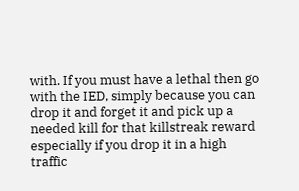with. If you must have a lethal then go with the IED, simply because you can drop it and forget it and pick up a needed kill for that killstreak reward especially if you drop it in a high traffic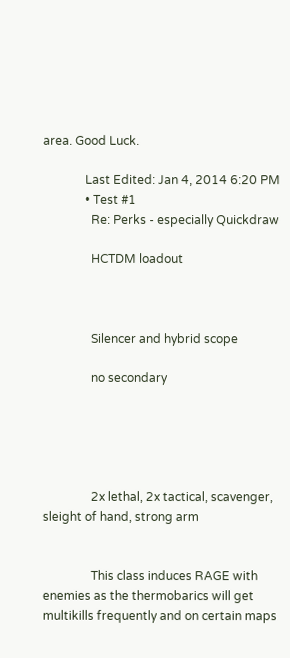area. Good Luck.

              Last Edited: Jan 4, 2014 6:20 PM
              • Test #1
                Re: Perks - especially Quickdraw

                HCTDM loadout



                Silencer and hybrid scope

                no secondary





                2x lethal, 2x tactical, scavenger, sleight of hand, strong arm


                This class induces RAGE with enemies as the thermobarics will get multikills frequently and on certain maps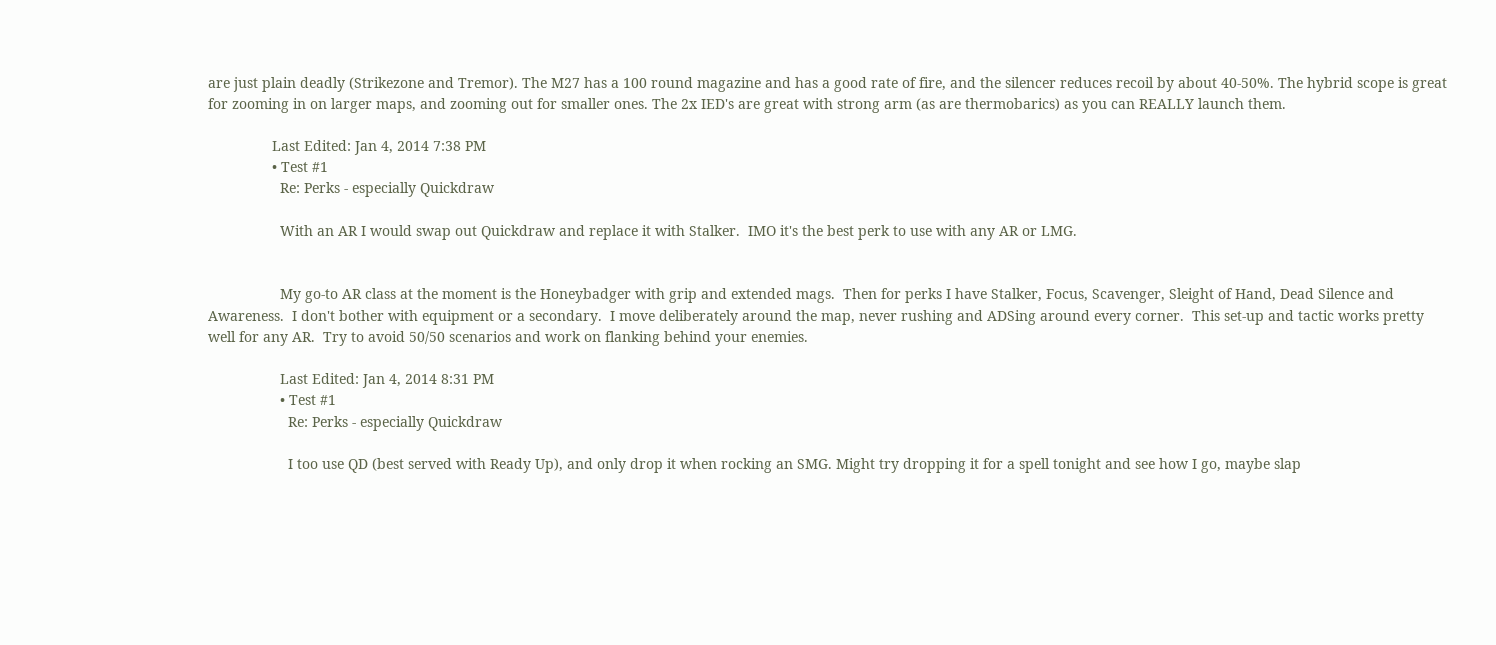are just plain deadly (Strikezone and Tremor). The M27 has a 100 round magazine and has a good rate of fire, and the silencer reduces recoil by about 40-50%. The hybrid scope is great for zooming in on larger maps, and zooming out for smaller ones. The 2x IED's are great with strong arm (as are thermobarics) as you can REALLY launch them.

                Last Edited: Jan 4, 2014 7:38 PM
                • Test #1
                  Re: Perks - especially Quickdraw

                  With an AR I would swap out Quickdraw and replace it with Stalker.  IMO it's the best perk to use with any AR or LMG.


                  My go-to AR class at the moment is the Honeybadger with grip and extended mags.  Then for perks I have Stalker, Focus, Scavenger, Sleight of Hand, Dead Silence and Awareness.  I don't bother with equipment or a secondary.  I move deliberately around the map, never rushing and ADSing around every corner.  This set-up and tactic works pretty well for any AR.  Try to avoid 50/50 scenarios and work on flanking behind your enemies.

                  Last Edited: Jan 4, 2014 8:31 PM
                  • Test #1
                    Re: Perks - especially Quickdraw

                    I too use QD (best served with Ready Up), and only drop it when rocking an SMG. Might try dropping it for a spell tonight and see how I go, maybe slap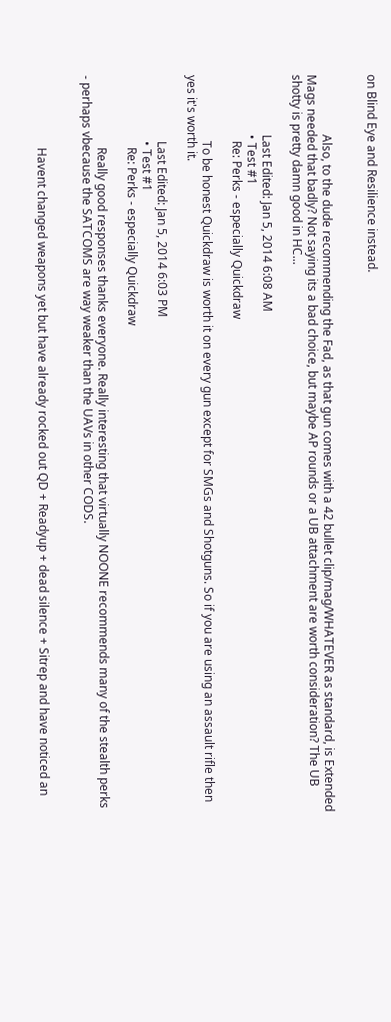on Blind Eye and Resilience instead.


                    Also, to the dude recommending the Fad, as that gun comes with a 42 bullet clip/mag/WHATEVER as standard, is Extended Mags needed that badly? Not saying its a bad choice, but maybe AP rounds or a UB attachment are worth consideration? The UB shotty is pretty damn good in HC...

                    Last Edited: Jan 5, 2014 6:08 AM
                    • Test #1
                      Re: Perks - especially Quickdraw

                      To be honest Quickdraw is worth it on every gun except for SMGs and Shotguns. So if you are using an assault rifle then yes it's worth it.

                      Last Edited: Jan 5, 2014 6:03 PM
                      • Test #1
                        Re: Perks - especially Quickdraw

                        Really good responses thanks everyone. Really interesting that virtually NOONE recommends many of the stealth perks - perhaps vbecause the SATCOMS are way weaker than the UAVs in other CODS.


                        Havent changed weapons yet but have already rocked out QD + Readyup + dead silence + Sitrep and have noticed an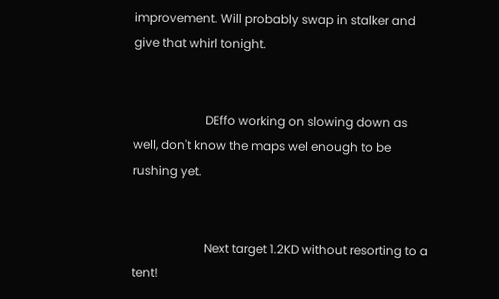improvement. Will probably swap in stalker and give that whirl tonight.


                        DEffo working on slowing down as well, don't know the maps wel enough to be rushing yet.


                        Next target 1.2KD without resorting to a tent!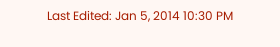Last Edited: Jan 5, 2014 10:30 PM